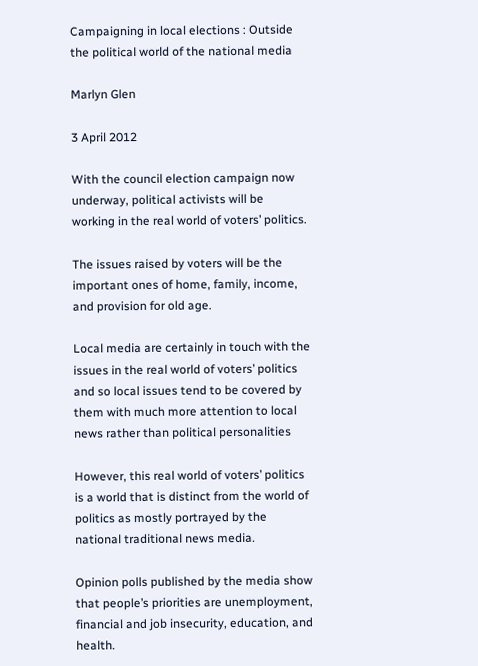Campaigning in local elections : Outside the political world of the national media

Marlyn Glen

3 April 2012

With the council election campaign now underway, political activists will be working in the real world of voters’ politics.

The issues raised by voters will be the important ones of home, family, income, and provision for old age.

Local media are certainly in touch with the issues in the real world of voters’ politics and so local issues tend to be covered by them with much more attention to local news rather than political personalities

However, this real world of voters’ politics is a world that is distinct from the world of politics as mostly portrayed by the national traditional news media.

Opinion polls published by the media show that people’s priorities are unemployment, financial and job insecurity, education, and health.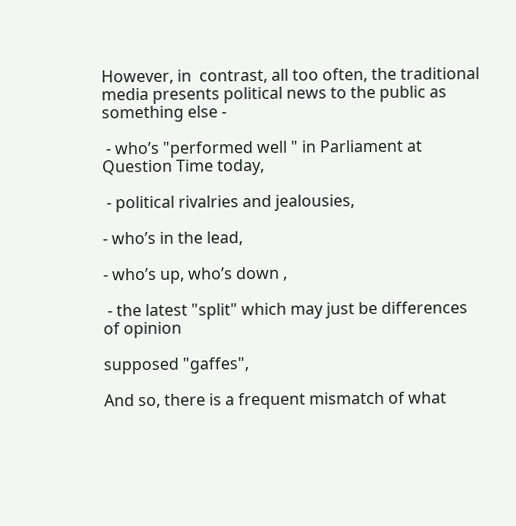However, in  contrast, all too often, the traditional media presents political news to the public as something else -

 - who’s "performed well " in Parliament at Question Time today,

 - political rivalries and jealousies,

- who’s in the lead,

- who’s up, who’s down ,

 - the latest "split" which may just be differences of opinion

supposed "gaffes",

And so, there is a frequent mismatch of what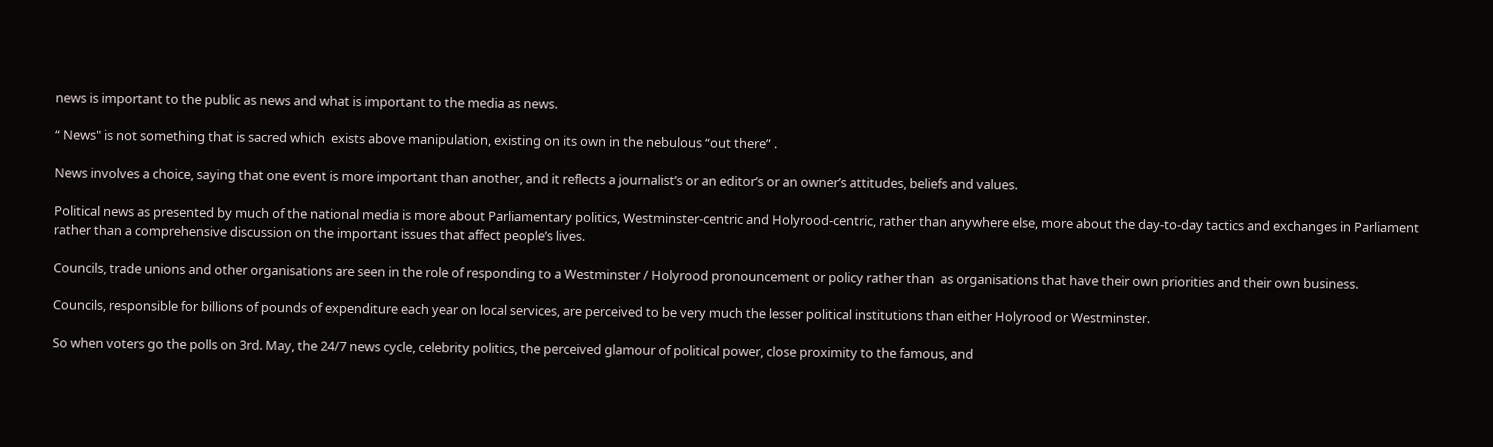news is important to the public as news and what is important to the media as news.

“ News" is not something that is sacred which  exists above manipulation, existing on its own in the nebulous “out there” .

News involves a choice, saying that one event is more important than another, and it reflects a journalist’s or an editor’s or an owner’s attitudes, beliefs and values.

Political news as presented by much of the national media is more about Parliamentary politics, Westminster-centric and Holyrood-centric, rather than anywhere else, more about the day-to-day tactics and exchanges in Parliament rather than a comprehensive discussion on the important issues that affect people’s lives.

Councils, trade unions and other organisations are seen in the role of responding to a Westminster / Holyrood pronouncement or policy rather than  as organisations that have their own priorities and their own business.

Councils, responsible for billions of pounds of expenditure each year on local services, are perceived to be very much the lesser political institutions than either Holyrood or Westminster.

So when voters go the polls on 3rd. May, the 24/7 news cycle, celebrity politics, the perceived glamour of political power, close proximity to the famous, and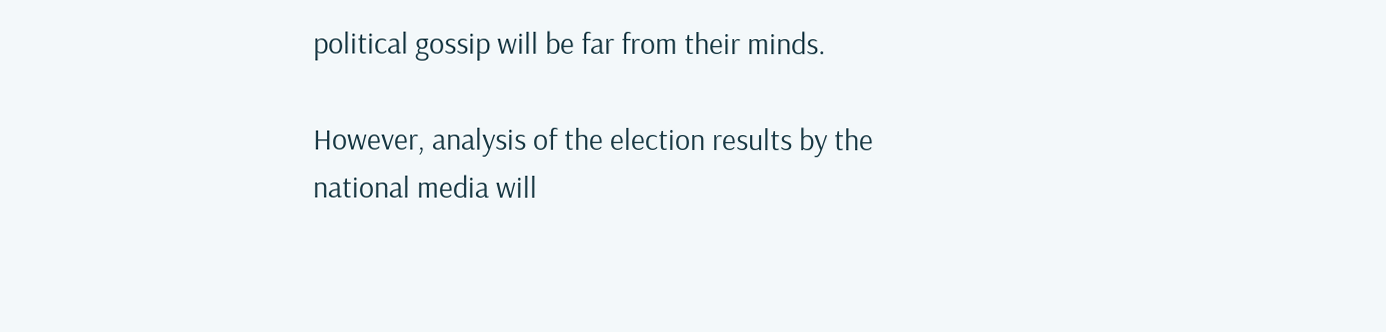political gossip will be far from their minds.

However, analysis of the election results by the national media will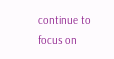continue to focus on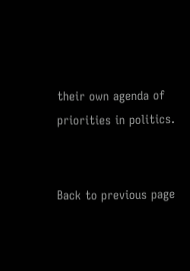their own agenda of priorities in politics.


Back to previous page